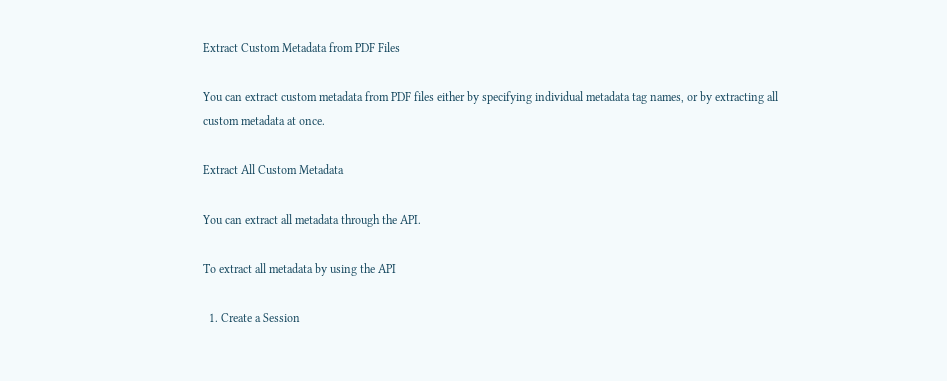Extract Custom Metadata from PDF Files

You can extract custom metadata from PDF files either by specifying individual metadata tag names, or by extracting all custom metadata at once.

Extract All Custom Metadata

You can extract all metadata through the API.

To extract all metadata by using the API

  1. Create a Session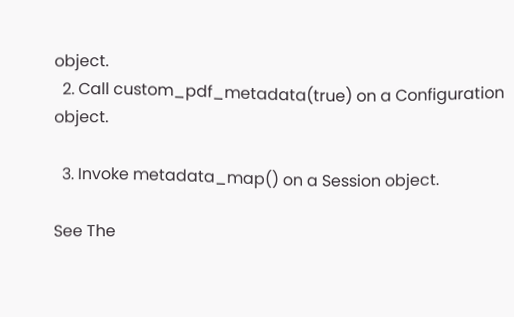object.
  2. Call custom_pdf_metadata(true) on a Configuration object.

  3. Invoke metadata_map() on a Session object.

See The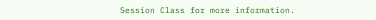Session Class for more information.